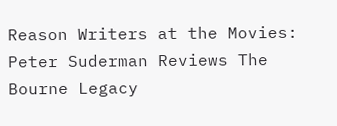Reason Writers at the Movies: Peter Suderman Reviews The Bourne Legacy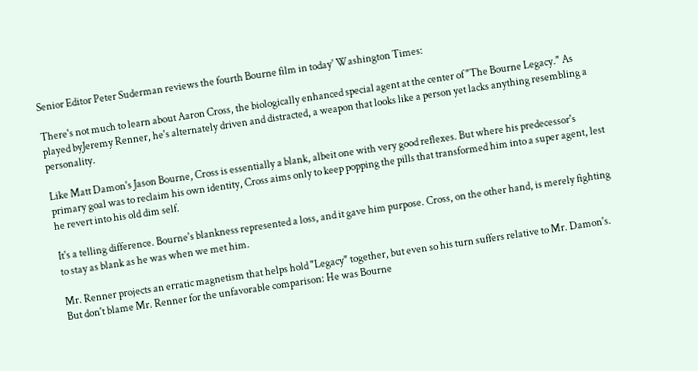Senior Editor Peter Suderman reviews the fourth Bourne film in today' Washington Times:

There's not much to learn about Aaron Cross, the biologically enhanced special agent at the center of "The Bourne Legacy." As played byJeremy Renner, he's alternately driven and distracted, a weapon that looks like a person yet lacks anything resembling a personality.

Like Matt Damon's Jason Bourne, Cross is essentially a blank, albeit one with very good reflexes. But where his predecessor's primary goal was to reclaim his own identity, Cross aims only to keep popping the pills that transformed him into a super agent, lest he revert into his old dim self.

It's a telling difference. Bourne's blankness represented a loss, and it gave him purpose. Cross, on the other hand, is merely fighting to stay as blank as he was when we met him.

Mr. Renner projects an erratic magnetism that helps hold "Legacy" together, but even so his turn suffers relative to Mr. Damon's. But don't blame Mr. Renner for the unfavorable comparison: He was Bourne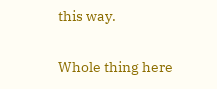this way.

Whole thing here